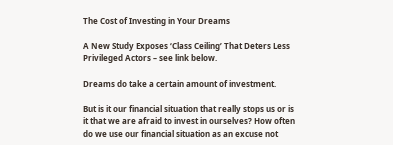The Cost of Investing in Your Dreams

A New Study Exposes ‘Class Ceiling’ That Deters Less Privileged Actors – see link below.

Dreams do take a certain amount of investment.

But is it our financial situation that really stops us or is it that we are afraid to invest in ourselves? How often do we use our financial situation as an excuse not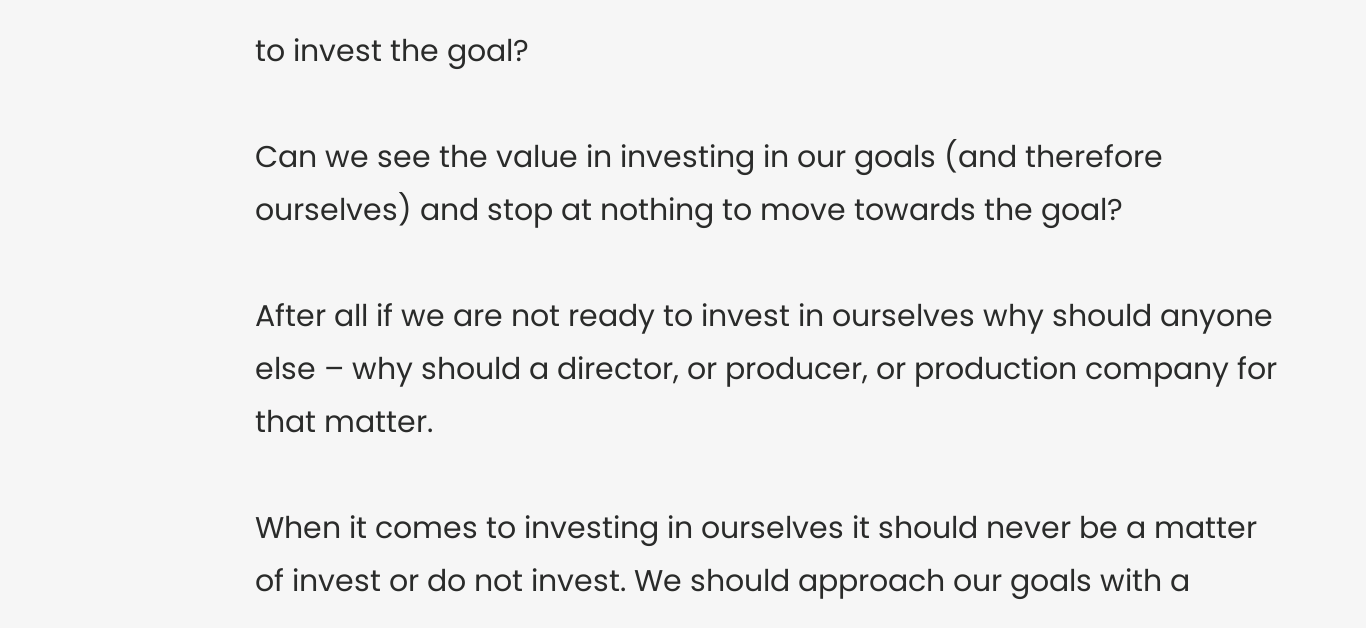to invest the goal?

Can we see the value in investing in our goals (and therefore ourselves) and stop at nothing to move towards the goal?

After all if we are not ready to invest in ourselves why should anyone else – why should a director, or producer, or production company for that matter.

When it comes to investing in ourselves it should never be a matter of invest or do not invest. We should approach our goals with a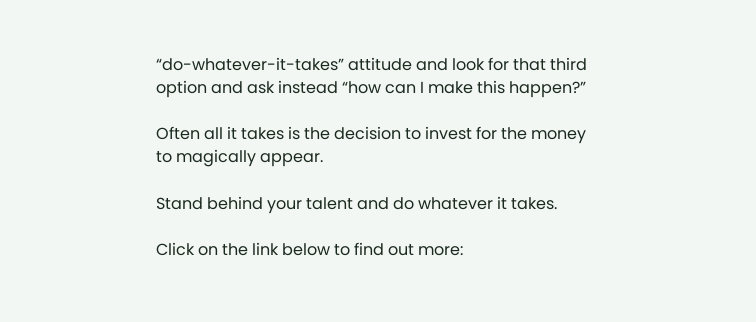“do-whatever-it-takes” attitude and look for that third option and ask instead “how can I make this happen?”

Often all it takes is the decision to invest for the money to magically appear.

Stand behind your talent and do whatever it takes.

Click on the link below to find out more: